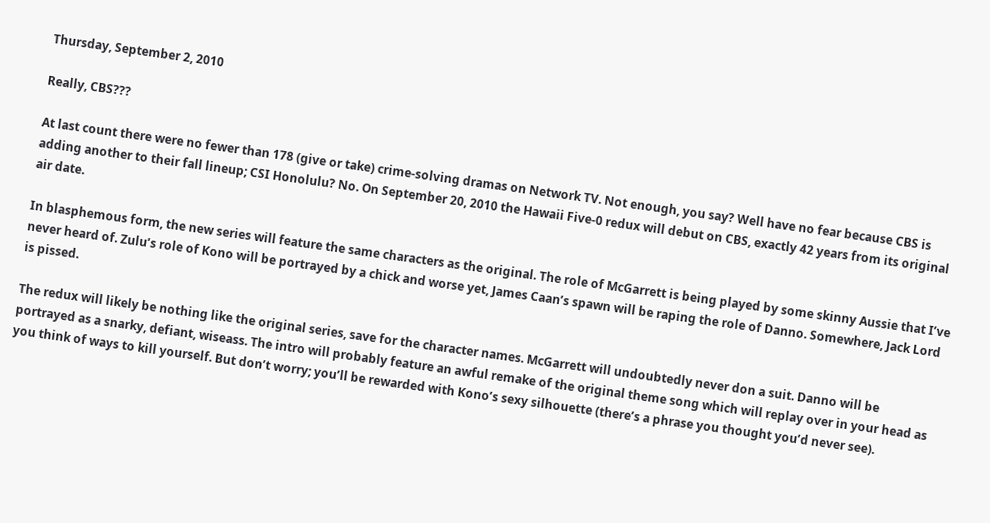Thursday, September 2, 2010

Really, CBS???

At last count there were no fewer than 178 (give or take) crime-solving dramas on Network TV. Not enough, you say? Well have no fear because CBS is adding another to their fall lineup; CSI Honolulu? No. On September 20, 2010 the Hawaii Five-0 redux will debut on CBS, exactly 42 years from its original air date.

In blasphemous form, the new series will feature the same characters as the original. The role of McGarrett is being played by some skinny Aussie that I’ve never heard of. Zulu’s role of Kono will be portrayed by a chick and worse yet, James Caan’s spawn will be raping the role of Danno. Somewhere, Jack Lord is pissed.

The redux will likely be nothing like the original series, save for the character names. McGarrett will undoubtedly never don a suit. Danno will be portrayed as a snarky, defiant, wiseass. The intro will probably feature an awful remake of the original theme song which will replay over in your head as you think of ways to kill yourself. But don’t worry; you’ll be rewarded with Kono’s sexy silhouette (there’s a phrase you thought you’d never see).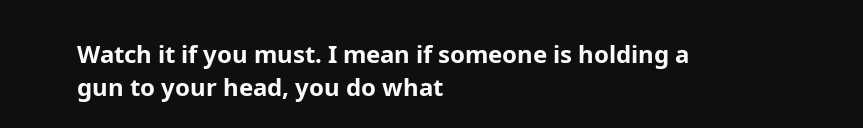Watch it if you must. I mean if someone is holding a gun to your head, you do what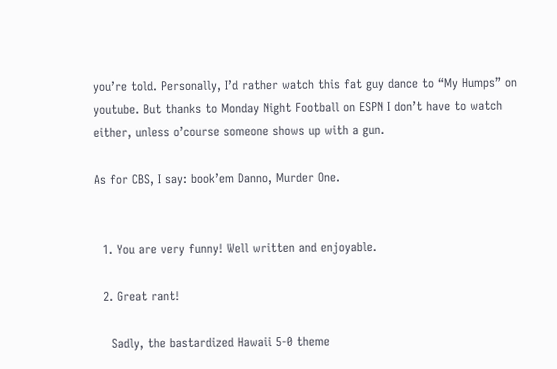you’re told. Personally, I’d rather watch this fat guy dance to “My Humps” on youtube. But thanks to Monday Night Football on ESPN I don’t have to watch either, unless o’course someone shows up with a gun.

As for CBS, I say: book’em Danno, Murder One.


  1. You are very funny! Well written and enjoyable.

  2. Great rant!

    Sadly, the bastardized Hawaii 5-0 theme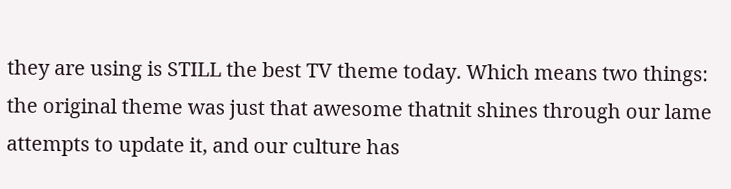they are using is STILL the best TV theme today. Which means two things: the original theme was just that awesome thatnit shines through our lame attempts to update it, and our culture has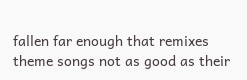fallen far enough that remixes theme songs not as good as their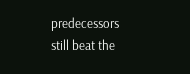predecessors still beat the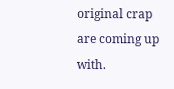original crap are coming up with.